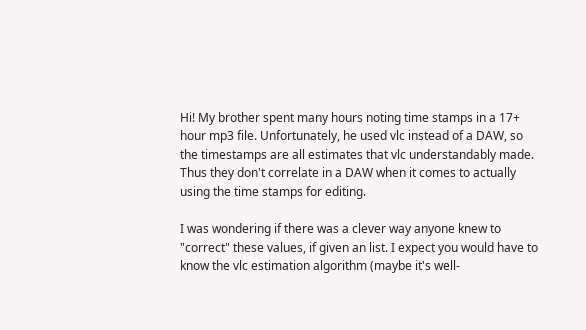Hi! My brother spent many hours noting time stamps in a 17+ hour mp3 file. Unfortunately, he used vlc instead of a DAW, so the timestamps are all estimates that vlc understandably made. Thus they don't correlate in a DAW when it comes to actually using the time stamps for editing.

I was wondering if there was a clever way anyone knew to "correct" these values, if given an list. I expect you would have to know the vlc estimation algorithm (maybe it's well-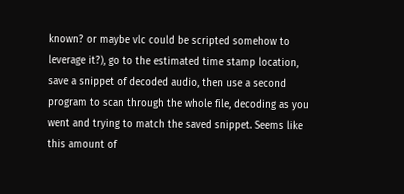known? or maybe vlc could be scripted somehow to leverage it?), go to the estimated time stamp location, save a snippet of decoded audio, then use a second program to scan through the whole file, decoding as you went and trying to match the saved snippet. Seems like this amount of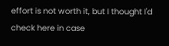effort is not worth it, but I thought I'd check here in case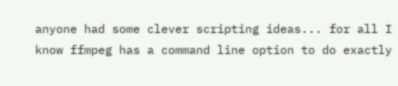anyone had some clever scripting ideas... for all I know ffmpeg has a command line option to do exactly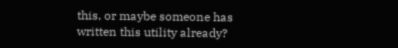this, or maybe someone has written this utility already?